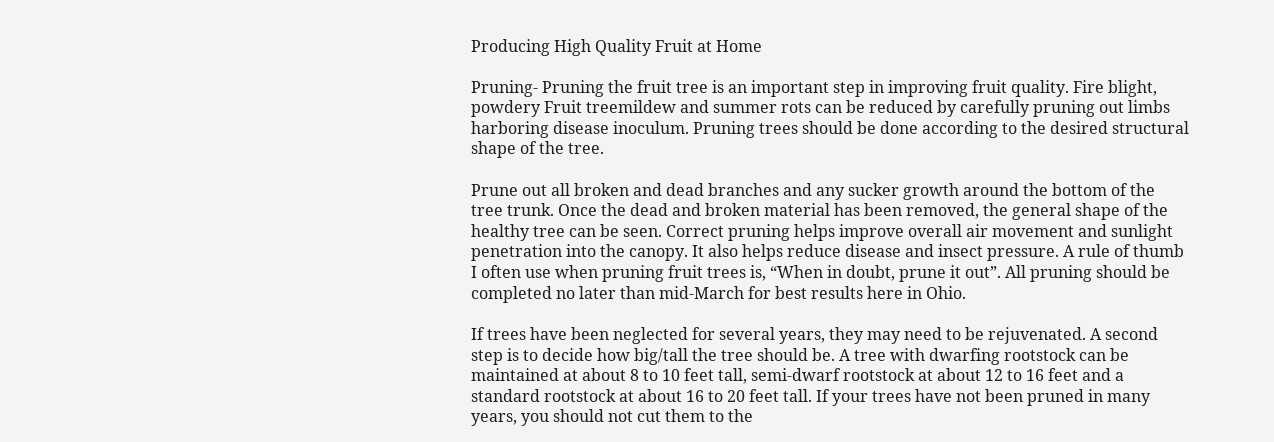Producing High Quality Fruit at Home

Pruning- Pruning the fruit tree is an important step in improving fruit quality. Fire blight, powdery Fruit treemildew and summer rots can be reduced by carefully pruning out limbs harboring disease inoculum. Pruning trees should be done according to the desired structural shape of the tree.

Prune out all broken and dead branches and any sucker growth around the bottom of the tree trunk. Once the dead and broken material has been removed, the general shape of the healthy tree can be seen. Correct pruning helps improve overall air movement and sunlight penetration into the canopy. It also helps reduce disease and insect pressure. A rule of thumb I often use when pruning fruit trees is, “When in doubt, prune it out”. All pruning should be completed no later than mid-March for best results here in Ohio.

If trees have been neglected for several years, they may need to be rejuvenated. A second step is to decide how big/tall the tree should be. A tree with dwarfing rootstock can be maintained at about 8 to 10 feet tall, semi-dwarf rootstock at about 12 to 16 feet and a standard rootstock at about 16 to 20 feet tall. If your trees have not been pruned in many years, you should not cut them to the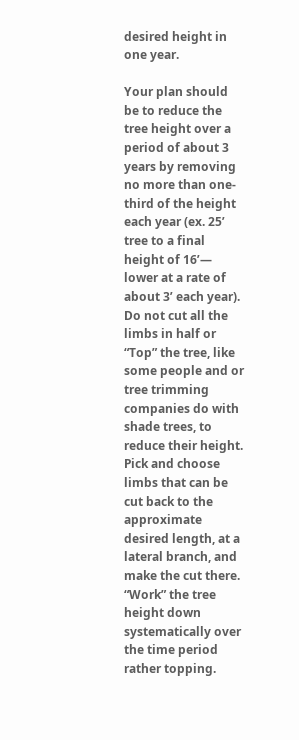desired height in one year.

Your plan should be to reduce the tree height over a period of about 3 years by removing no more than one-third of the height each year (ex. 25’ tree to a final height of 16’— lower at a rate of about 3’ each year). Do not cut all the limbs in half or “Top” the tree, like some people and or tree trimming companies do with shade trees, to reduce their height. Pick and choose limbs that can be cut back to the approximate desired length, at a lateral branch, and make the cut there. “Work” the tree height down systematically over the time period rather topping.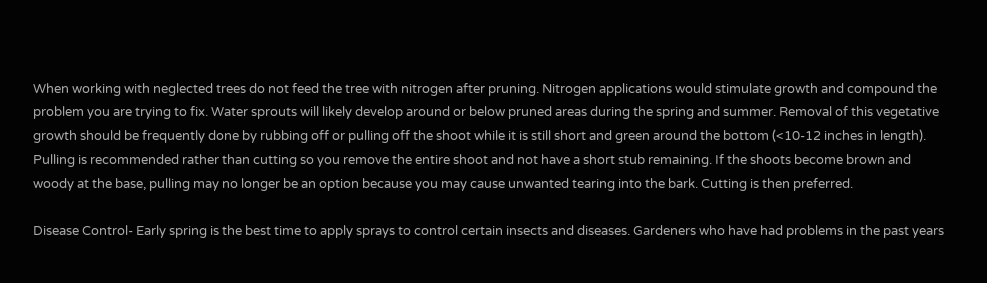When working with neglected trees do not feed the tree with nitrogen after pruning. Nitrogen applications would stimulate growth and compound the problem you are trying to fix. Water sprouts will likely develop around or below pruned areas during the spring and summer. Removal of this vegetative growth should be frequently done by rubbing off or pulling off the shoot while it is still short and green around the bottom (<10-12 inches in length). Pulling is recommended rather than cutting so you remove the entire shoot and not have a short stub remaining. If the shoots become brown and woody at the base, pulling may no longer be an option because you may cause unwanted tearing into the bark. Cutting is then preferred.

Disease Control- Early spring is the best time to apply sprays to control certain insects and diseases. Gardeners who have had problems in the past years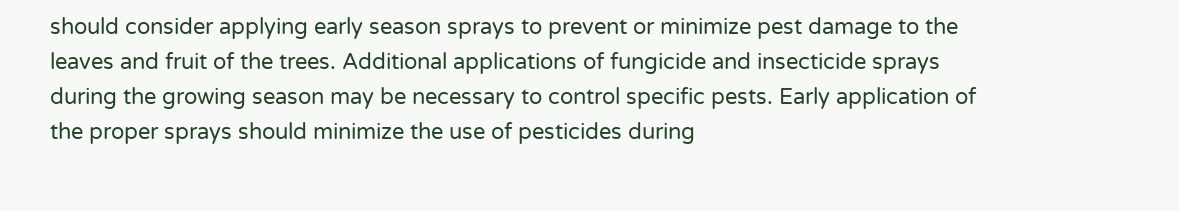should consider applying early season sprays to prevent or minimize pest damage to the leaves and fruit of the trees. Additional applications of fungicide and insecticide sprays during the growing season may be necessary to control specific pests. Early application of the proper sprays should minimize the use of pesticides during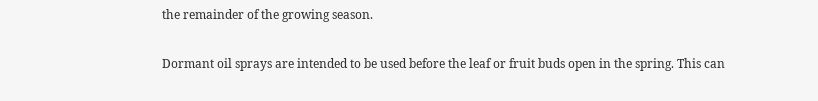the remainder of the growing season.

Dormant oil sprays are intended to be used before the leaf or fruit buds open in the spring. This can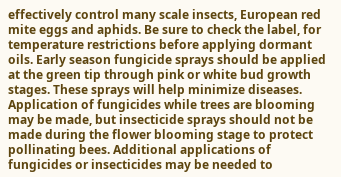effectively control many scale insects, European red mite eggs and aphids. Be sure to check the label, for temperature restrictions before applying dormant oils. Early season fungicide sprays should be applied at the green tip through pink or white bud growth stages. These sprays will help minimize diseases. Application of fungicides while trees are blooming may be made, but insecticide sprays should not be made during the flower blooming stage to protect pollinating bees. Additional applications of fungicides or insecticides may be needed to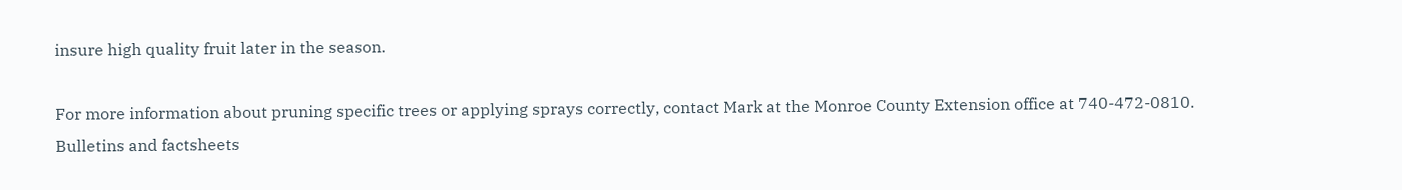insure high quality fruit later in the season.

For more information about pruning specific trees or applying sprays correctly, contact Mark at the Monroe County Extension office at 740-472-0810. Bulletins and factsheets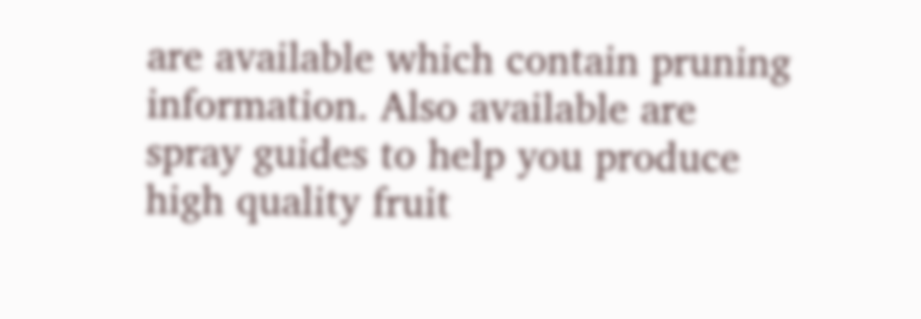are available which contain pruning information. Also available are spray guides to help you produce high quality fruit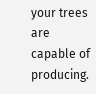your trees are capable of producing.